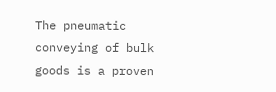The pneumatic conveying of bulk goods is a proven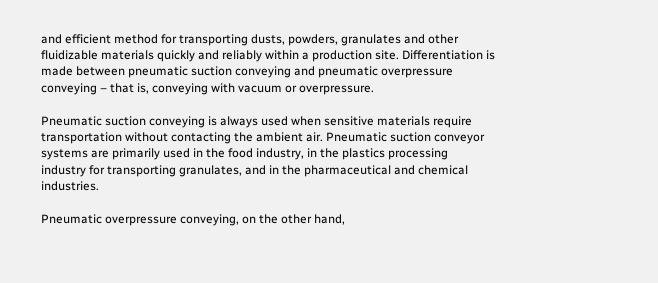and efficient method for transporting dusts, powders, granulates and other fluidizable materials quickly and reliably within a production site. Differentiation is made between pneumatic suction conveying and pneumatic overpressure conveying – that is, conveying with vacuum or overpressure.

Pneumatic suction conveying is always used when sensitive materials require transportation without contacting the ambient air. Pneumatic suction conveyor systems are primarily used in the food industry, in the plastics processing industry for transporting granulates, and in the pharmaceutical and chemical industries.

Pneumatic overpressure conveying, on the other hand,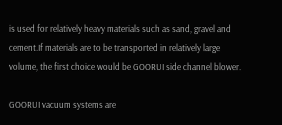is used for relatively heavy materials such as sand, gravel and cement.If materials are to be transported in relatively large volume, the first choice would be GOORUI side channel blower.

GOORUI vacuum systems are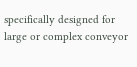specifically designed for large or complex conveyor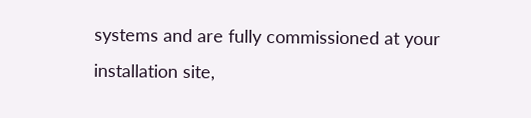systems and are fully commissioned at your installation site,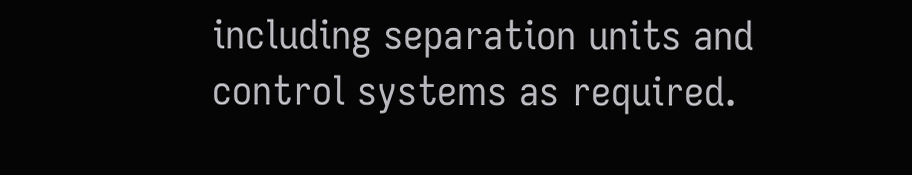including separation units and control systems as required.